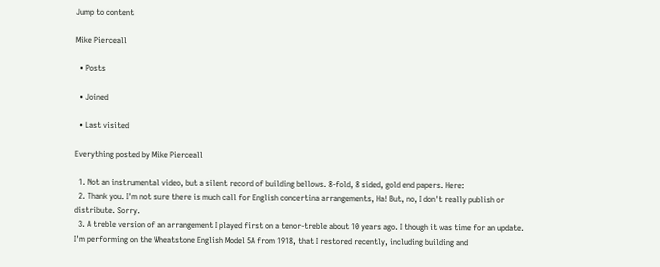Jump to content

Mike Pierceall

  • Posts

  • Joined

  • Last visited

Everything posted by Mike Pierceall

  1. Not an instrumental video, but a silent record of building bellows. 8-fold, 8 sided, gold end papers. Here:
  2. Thank you. I'm not sure there is much call for English concertina arrangements, Ha! But, no, I don't really publish or distribute. Sorry.
  3. A treble version of an arrangement I played first on a tenor-treble about 10 years ago. I though it was time for an update. I'm performing on the Wheatstone English Model 5A from 1918, that I restored recently, including building and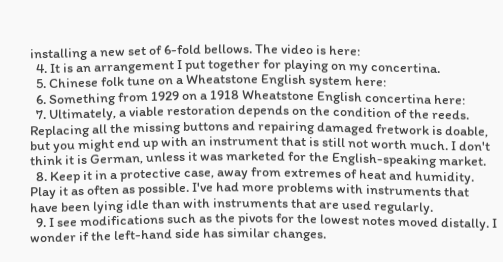installing a new set of 6-fold bellows. The video is here:
  4. It is an arrangement I put together for playing on my concertina.
  5. Chinese folk tune on a Wheatstone English system here:
  6. Something from 1929 on a 1918 Wheatstone English concertina here:
  7. Ultimately, a viable restoration depends on the condition of the reeds. Replacing all the missing buttons and repairing damaged fretwork is doable, but you might end up with an instrument that is still not worth much. I don't think it is German, unless it was marketed for the English-speaking market.
  8. Keep it in a protective case, away from extremes of heat and humidity. Play it as often as possible. I've had more problems with instruments that have been lying idle than with instruments that are used regularly.
  9. I see modifications such as the pivots for the lowest notes moved distally. I wonder if the left-hand side has similar changes.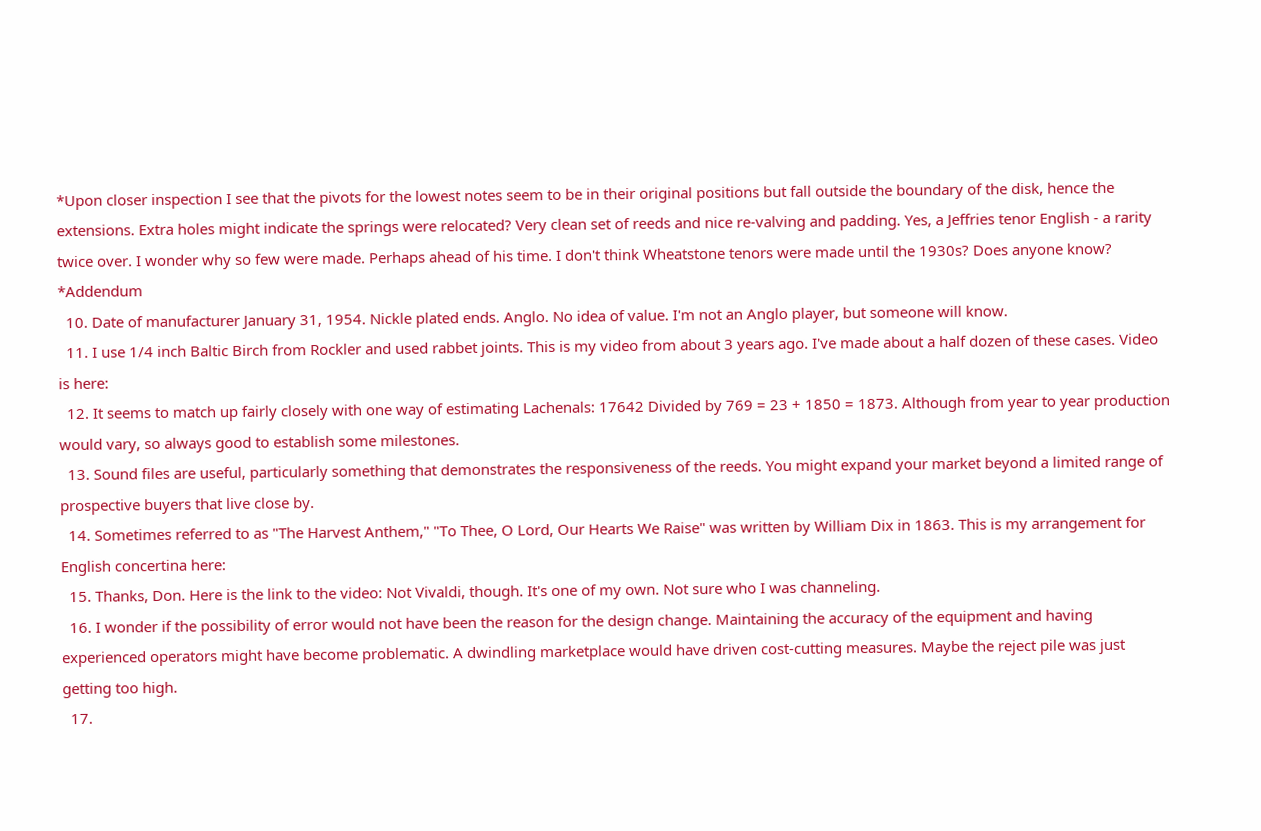*Upon closer inspection I see that the pivots for the lowest notes seem to be in their original positions but fall outside the boundary of the disk, hence the extensions. Extra holes might indicate the springs were relocated? Very clean set of reeds and nice re-valving and padding. Yes, a Jeffries tenor English - a rarity twice over. I wonder why so few were made. Perhaps ahead of his time. I don't think Wheatstone tenors were made until the 1930s? Does anyone know? *Addendum
  10. Date of manufacturer January 31, 1954. Nickle plated ends. Anglo. No idea of value. I'm not an Anglo player, but someone will know.
  11. I use 1/4 inch Baltic Birch from Rockler and used rabbet joints. This is my video from about 3 years ago. I've made about a half dozen of these cases. Video is here:
  12. It seems to match up fairly closely with one way of estimating Lachenals: 17642 Divided by 769 = 23 + 1850 = 1873. Although from year to year production would vary, so always good to establish some milestones.
  13. Sound files are useful, particularly something that demonstrates the responsiveness of the reeds. You might expand your market beyond a limited range of prospective buyers that live close by.
  14. Sometimes referred to as "The Harvest Anthem," "To Thee, O Lord, Our Hearts We Raise" was written by William Dix in 1863. This is my arrangement for English concertina here:
  15. Thanks, Don. Here is the link to the video: Not Vivaldi, though. It's one of my own. Not sure who I was channeling.
  16. I wonder if the possibility of error would not have been the reason for the design change. Maintaining the accuracy of the equipment and having experienced operators might have become problematic. A dwindling marketplace would have driven cost-cutting measures. Maybe the reject pile was just getting too high.
  17.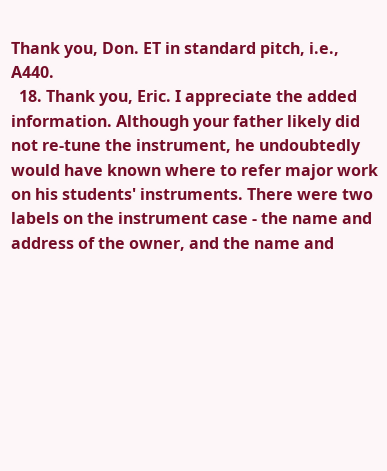Thank you, Don. ET in standard pitch, i.e., A440.
  18. Thank you, Eric. I appreciate the added information. Although your father likely did not re-tune the instrument, he undoubtedly would have known where to refer major work on his students' instruments. There were two labels on the instrument case - the name and address of the owner, and the name and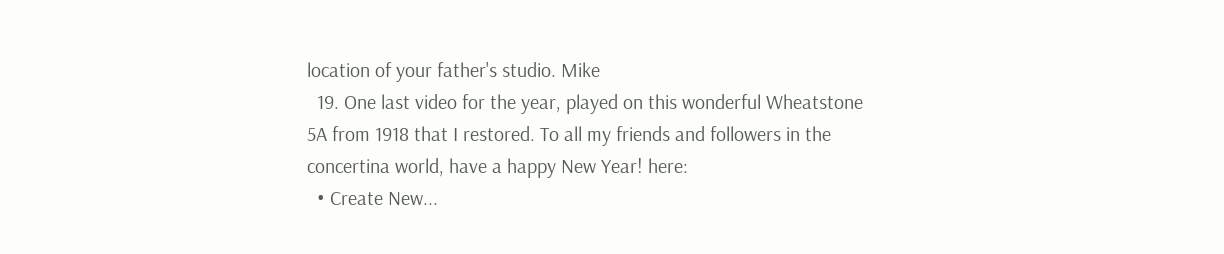location of your father's studio. Mike
  19. One last video for the year, played on this wonderful Wheatstone 5A from 1918 that I restored. To all my friends and followers in the concertina world, have a happy New Year! here:
  • Create New...